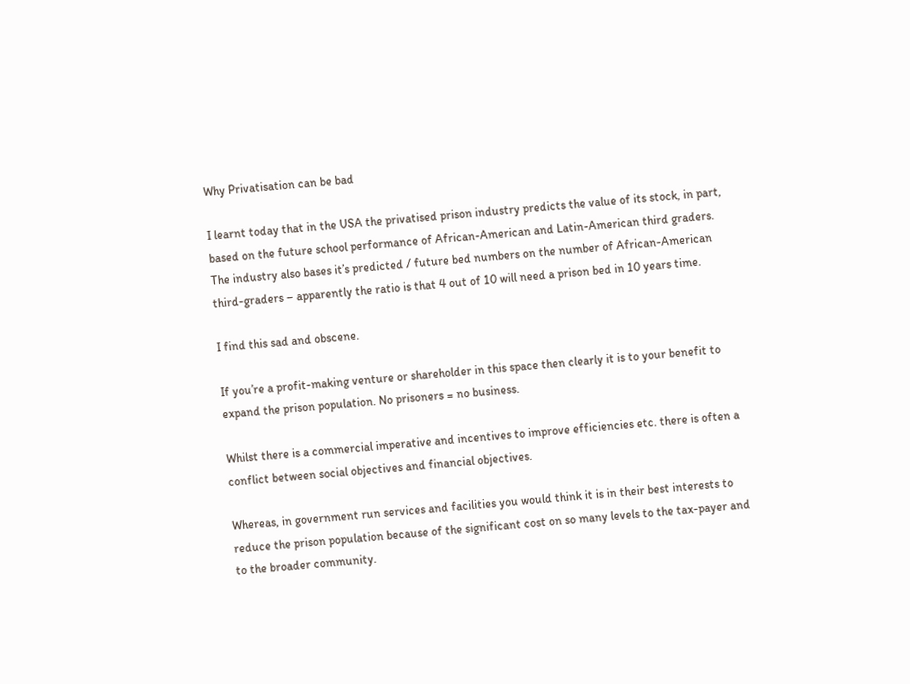Why Privatisation can be bad

I learnt today that in the USA the privatised prison industry predicts the value of its stock, in part, based on the future school performance of African-American and Latin-American third graders. The industry also bases it’s predicted / future bed numbers on the number of African-American third-graders – apparently the ratio is that 4 out of 10 will need a prison bed in 10 years time.

I find this sad and obscene.

If you’re a profit-making venture or shareholder in this space then clearly it is to your benefit to expand the prison population. No prisoners = no business.

Whilst there is a commercial imperative and incentives to improve efficiencies etc. there is often a conflict between social objectives and financial objectives.

Whereas, in government run services and facilities you would think it is in their best interests to reduce the prison population because of the significant cost on so many levels to the tax-payer and to the broader community.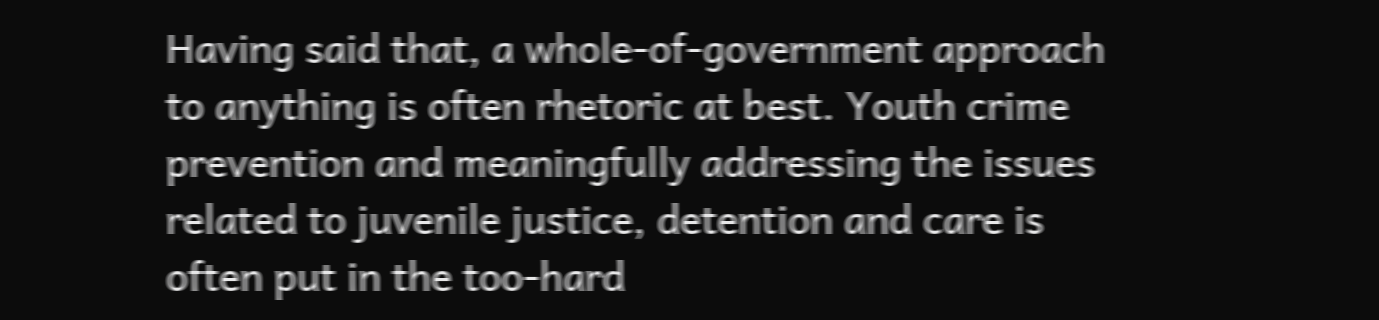Having said that, a whole-of-government approach to anything is often rhetoric at best. Youth crime prevention and meaningfully addressing the issues related to juvenile justice, detention and care is often put in the too-hard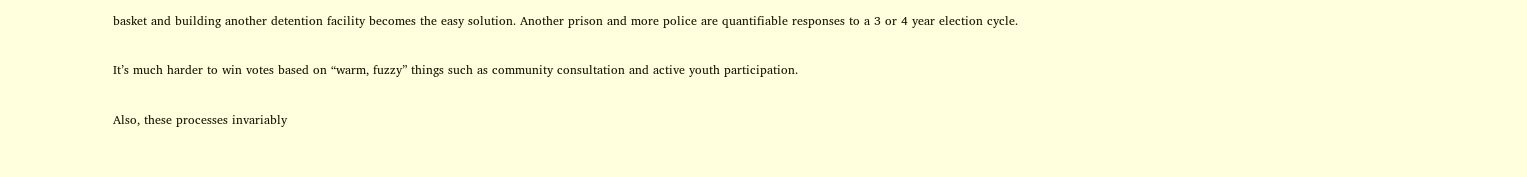basket and building another detention facility becomes the easy solution. Another prison and more police are quantifiable responses to a 3 or 4 year election cycle.

It’s much harder to win votes based on “warm, fuzzy” things such as community consultation and active youth participation.

Also, these processes invariably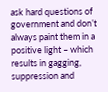ask hard questions of government and don’t always paint them in a positive light – which results in gagging, suppression and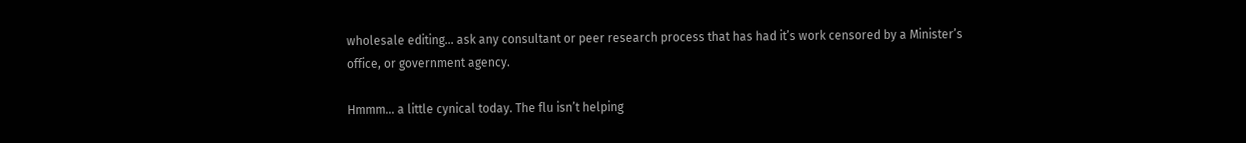wholesale editing… ask any consultant or peer research process that has had it’s work censored by a Minister’s office, or government agency.

Hmmm… a little cynical today. The flu isn’t helping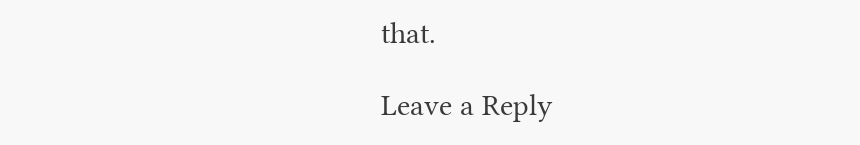that.

Leave a Reply